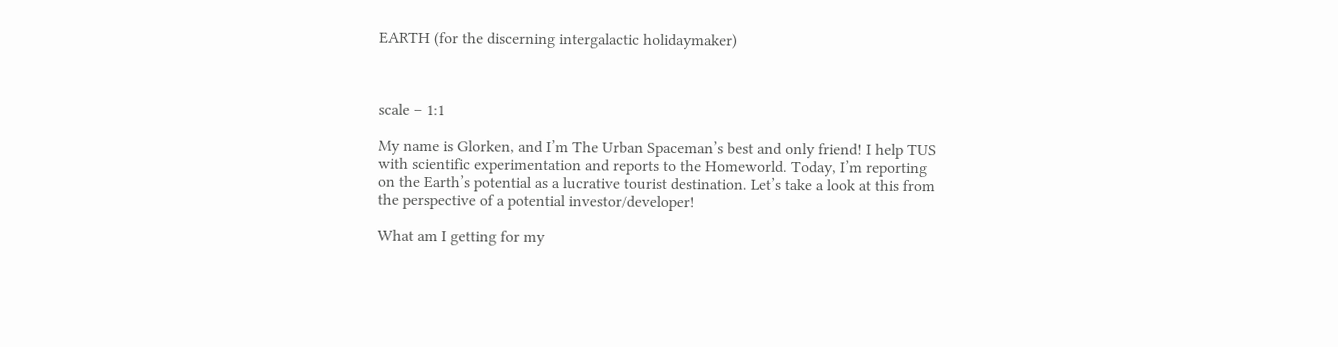EARTH (for the discerning intergalactic holidaymaker)



scale – 1:1

My name is Glorken, and I’m The Urban Spaceman’s best and only friend! I help TUS with scientific experimentation and reports to the Homeworld. Today, I’m reporting on the Earth’s potential as a lucrative tourist destination. Let’s take a look at this from the perspective of a potential investor/developer!

What am I getting for my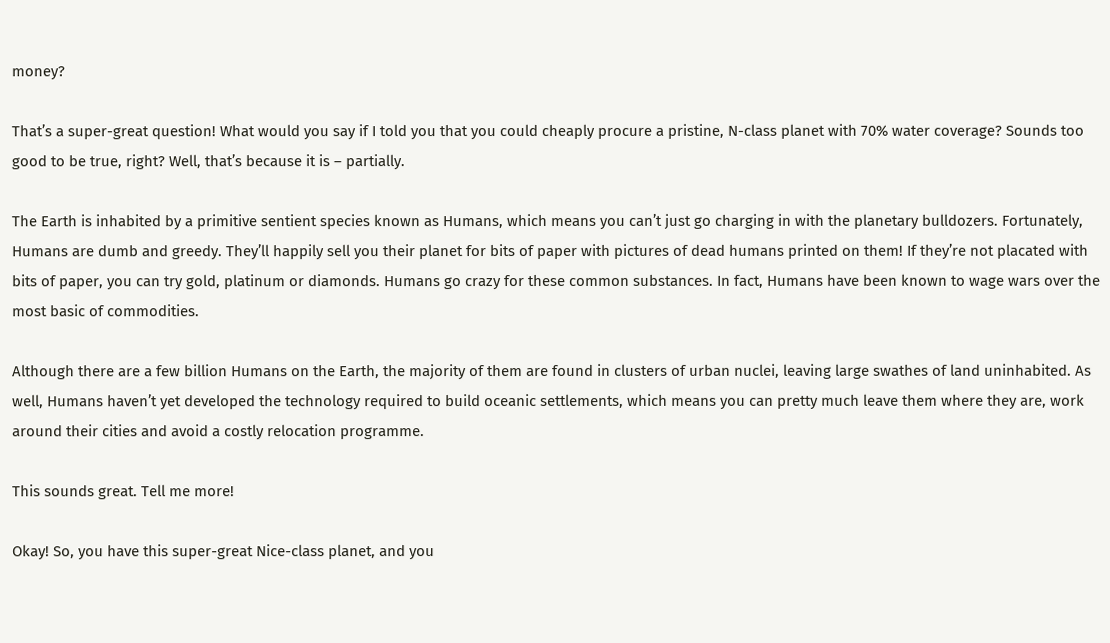money?

That’s a super-great question! What would you say if I told you that you could cheaply procure a pristine, N-class planet with 70% water coverage? Sounds too good to be true, right? Well, that’s because it is – partially.

The Earth is inhabited by a primitive sentient species known as Humans, which means you can’t just go charging in with the planetary bulldozers. Fortunately, Humans are dumb and greedy. They’ll happily sell you their planet for bits of paper with pictures of dead humans printed on them! If they’re not placated with bits of paper, you can try gold, platinum or diamonds. Humans go crazy for these common substances. In fact, Humans have been known to wage wars over the most basic of commodities.

Although there are a few billion Humans on the Earth, the majority of them are found in clusters of urban nuclei, leaving large swathes of land uninhabited. As well, Humans haven’t yet developed the technology required to build oceanic settlements, which means you can pretty much leave them where they are, work around their cities and avoid a costly relocation programme.

This sounds great. Tell me more!

Okay! So, you have this super-great Nice-class planet, and you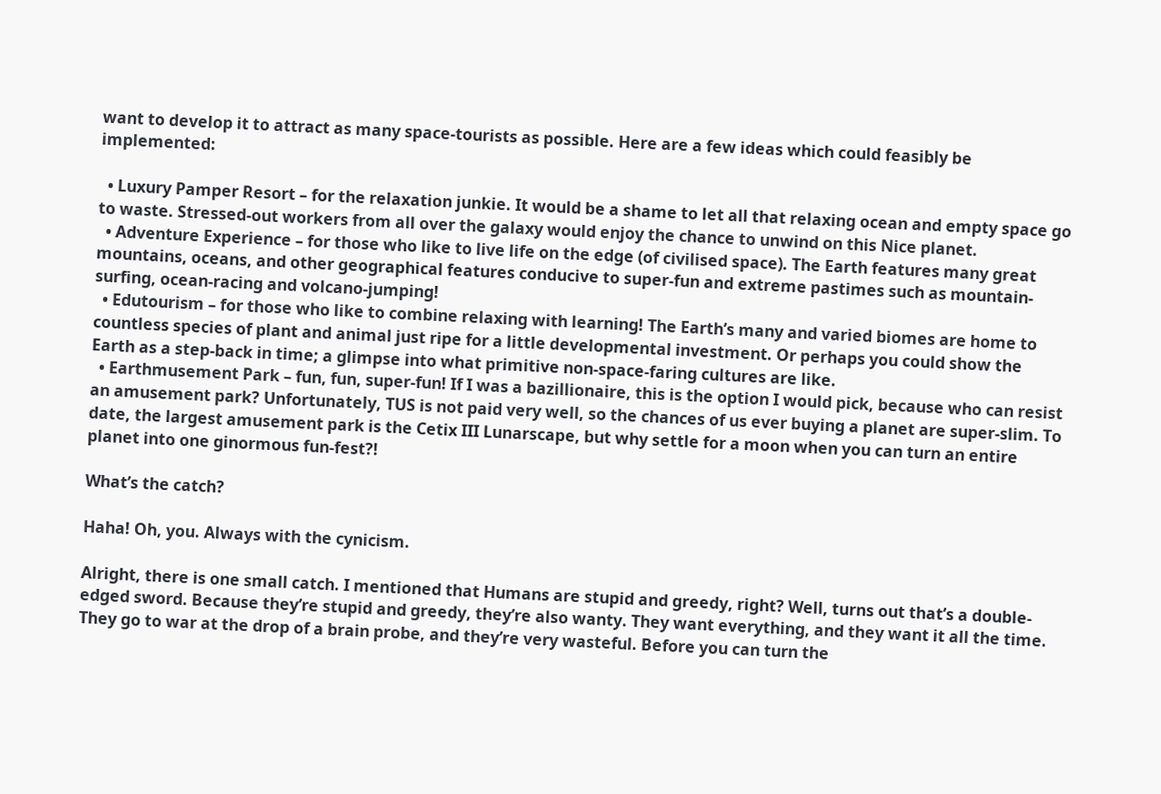want to develop it to attract as many space-tourists as possible. Here are a few ideas which could feasibly be implemented:

  • Luxury Pamper Resort – for the relaxation junkie. It would be a shame to let all that relaxing ocean and empty space go to waste. Stressed-out workers from all over the galaxy would enjoy the chance to unwind on this Nice planet.
  • Adventure Experience – for those who like to live life on the edge (of civilised space). The Earth features many great mountains, oceans, and other geographical features conducive to super-fun and extreme pastimes such as mountain-surfing, ocean-racing and volcano-jumping!
  • Edutourism – for those who like to combine relaxing with learning! The Earth’s many and varied biomes are home to countless species of plant and animal just ripe for a little developmental investment. Or perhaps you could show the Earth as a step-back in time; a glimpse into what primitive non-space-faring cultures are like.
  • Earthmusement Park – fun, fun, super-fun! If I was a bazillionaire, this is the option I would pick, because who can resist an amusement park? Unfortunately, TUS is not paid very well, so the chances of us ever buying a planet are super-slim. To date, the largest amusement park is the Cetix III Lunarscape, but why settle for a moon when you can turn an entire planet into one ginormous fun-fest?!

What’s the catch?

Haha! Oh, you. Always with the cynicism.

Alright, there is one small catch. I mentioned that Humans are stupid and greedy, right? Well, turns out that’s a double-edged sword. Because they’re stupid and greedy, they’re also wanty. They want everything, and they want it all the time. They go to war at the drop of a brain probe, and they’re very wasteful. Before you can turn the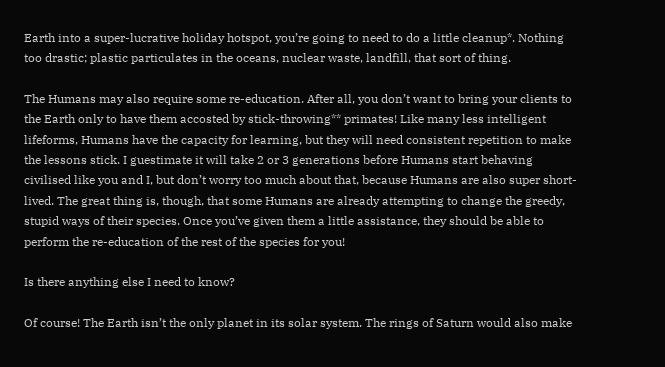Earth into a super-lucrative holiday hotspot, you’re going to need to do a little cleanup*. Nothing too drastic; plastic particulates in the oceans, nuclear waste, landfill, that sort of thing.

The Humans may also require some re-education. After all, you don’t want to bring your clients to the Earth only to have them accosted by stick-throwing** primates! Like many less intelligent lifeforms, Humans have the capacity for learning, but they will need consistent repetition to make the lessons stick. I guestimate it will take 2 or 3 generations before Humans start behaving civilised like you and I, but don’t worry too much about that, because Humans are also super short-lived. The great thing is, though, that some Humans are already attempting to change the greedy, stupid ways of their species. Once you’ve given them a little assistance, they should be able to perform the re-education of the rest of the species for you!

Is there anything else I need to know?

Of course! The Earth isn’t the only planet in its solar system. The rings of Saturn would also make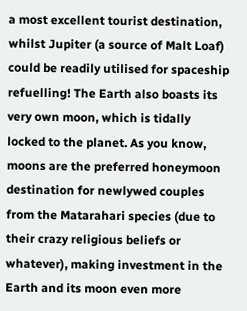a most excellent tourist destination, whilst Jupiter (a source of Malt Loaf) could be readily utilised for spaceship refuelling! The Earth also boasts its very own moon, which is tidally locked to the planet. As you know, moons are the preferred honeymoon destination for newlywed couples from the Matarahari species (due to their crazy religious beliefs or whatever), making investment in the Earth and its moon even more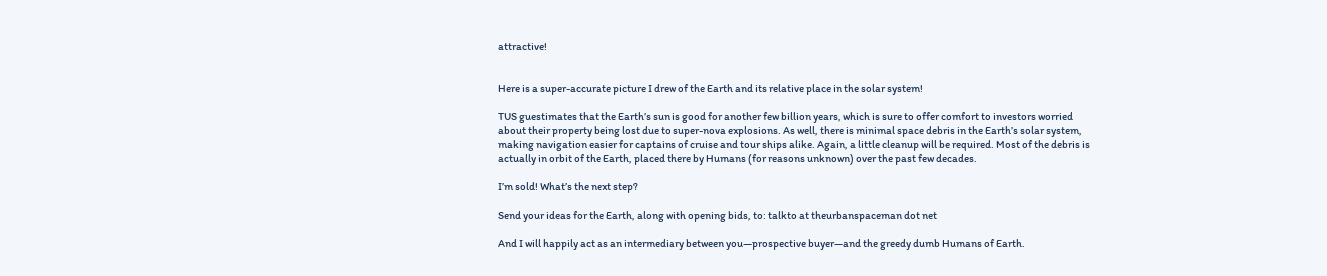attractive!


Here is a super-accurate picture I drew of the Earth and its relative place in the solar system!

TUS guestimates that the Earth’s sun is good for another few billion years, which is sure to offer comfort to investors worried about their property being lost due to super-nova explosions. As well, there is minimal space debris in the Earth’s solar system, making navigation easier for captains of cruise and tour ships alike. Again, a little cleanup will be required. Most of the debris is actually in orbit of the Earth, placed there by Humans (for reasons unknown) over the past few decades.

I’m sold! What’s the next step?

Send your ideas for the Earth, along with opening bids, to: talkto at theurbanspaceman dot net

And I will happily act as an intermediary between you—prospective buyer—and the greedy dumb Humans of Earth.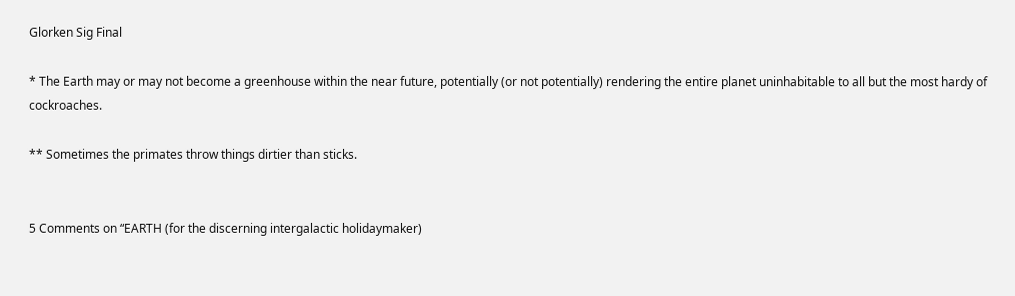Glorken Sig Final

* The Earth may or may not become a greenhouse within the near future, potentially (or not potentially) rendering the entire planet uninhabitable to all but the most hardy of cockroaches.

** Sometimes the primates throw things dirtier than sticks.


5 Comments on “EARTH (for the discerning intergalactic holidaymaker)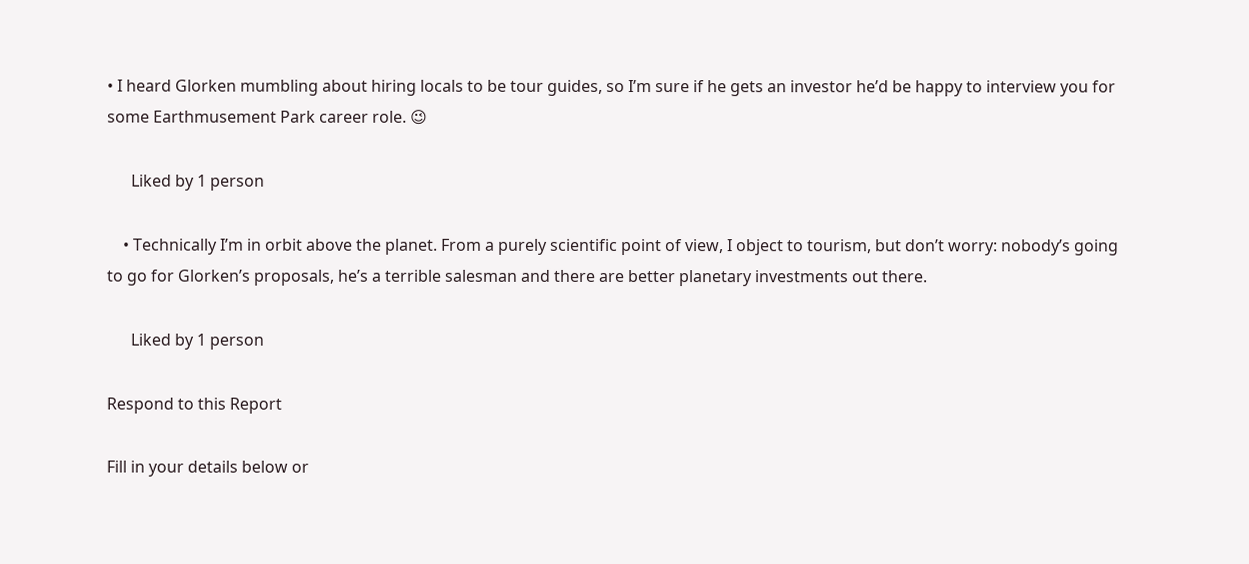• I heard Glorken mumbling about hiring locals to be tour guides, so I’m sure if he gets an investor he’d be happy to interview you for some Earthmusement Park career role. 😉

      Liked by 1 person

    • Technically I’m in orbit above the planet. From a purely scientific point of view, I object to tourism, but don’t worry: nobody’s going to go for Glorken’s proposals, he’s a terrible salesman and there are better planetary investments out there.

      Liked by 1 person

Respond to this Report

Fill in your details below or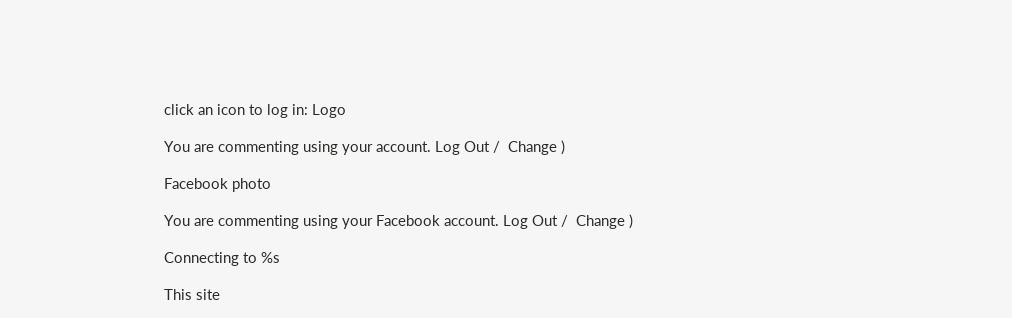click an icon to log in: Logo

You are commenting using your account. Log Out /  Change )

Facebook photo

You are commenting using your Facebook account. Log Out /  Change )

Connecting to %s

This site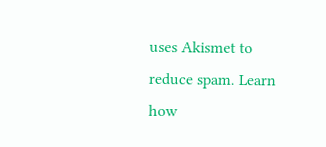uses Akismet to reduce spam. Learn how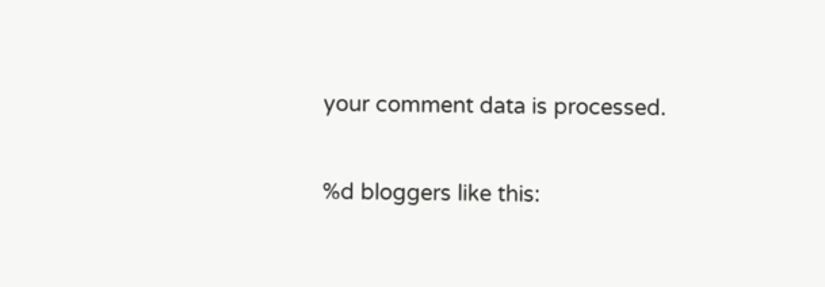your comment data is processed.

%d bloggers like this: